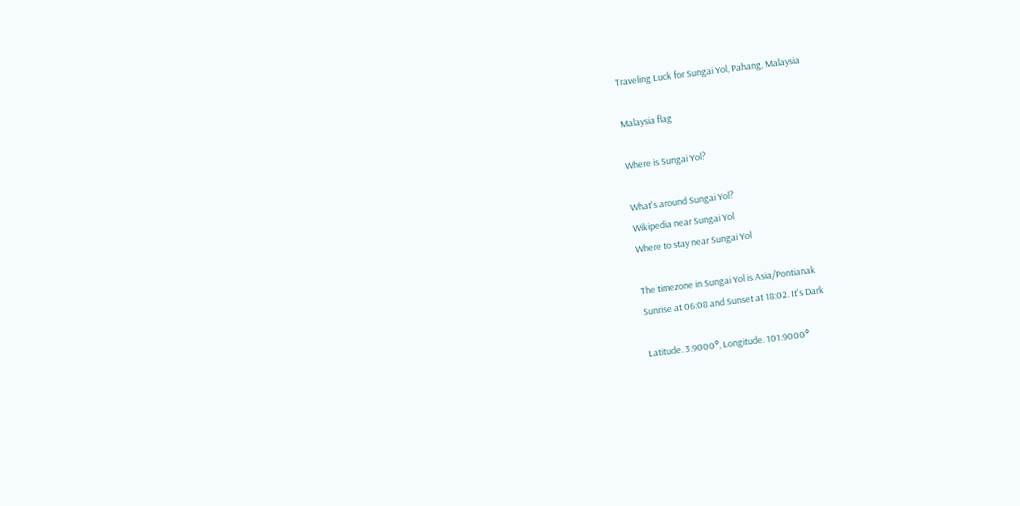Traveling Luck for Sungai Yol, Pahang, Malaysia

Malaysia flag

Where is Sungai Yol?

What's around Sungai Yol?
Wikipedia near Sungai Yol
Where to stay near Sungai Yol

The timezone in Sungai Yol is Asia/Pontianak
Sunrise at 06:08 and Sunset at 18:02. It's Dark

Latitude. 3.9000°, Longitude. 101.9000°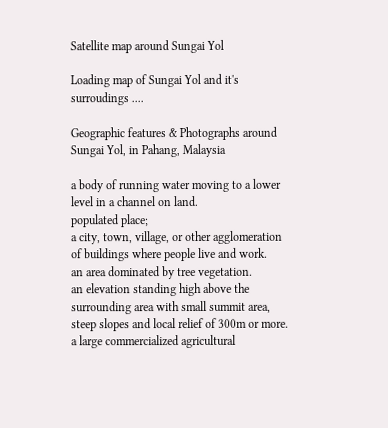Satellite map around Sungai Yol

Loading map of Sungai Yol and it's surroudings ....

Geographic features & Photographs around Sungai Yol, in Pahang, Malaysia

a body of running water moving to a lower level in a channel on land.
populated place;
a city, town, village, or other agglomeration of buildings where people live and work.
an area dominated by tree vegetation.
an elevation standing high above the surrounding area with small summit area, steep slopes and local relief of 300m or more.
a large commercialized agricultural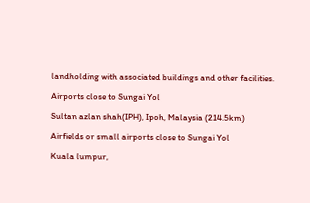landholding with associated buildings and other facilities.

Airports close to Sungai Yol

Sultan azlan shah(IPH), Ipoh, Malaysia (214.5km)

Airfields or small airports close to Sungai Yol

Kuala lumpur,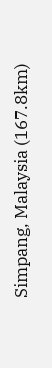Simpang, Malaysia (167.8km)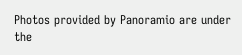Photos provided by Panoramio are under the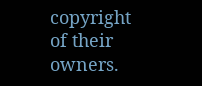copyright of their owners.